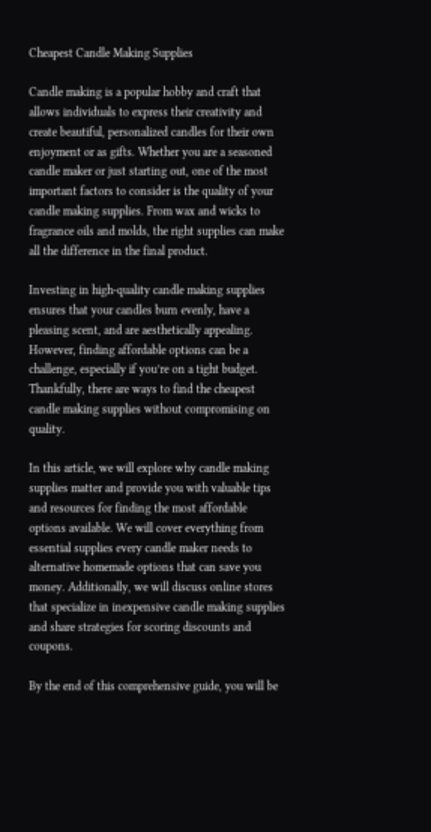Cheapest Candle Making Supplies

Candle making is a popular hobby and craft that allows individuals to express their creativity and create beautiful, personalized candles for their own enjoyment or as gifts. Whether you are a seasoned candle maker or just starting out, one of the most important factors to consider is the quality of your candle making supplies. From wax and wicks to fragrance oils and molds, the right supplies can make all the difference in the final product.

Investing in high-quality candle making supplies ensures that your candles burn evenly, have a pleasing scent, and are aesthetically appealing. However, finding affordable options can be a challenge, especially if you’re on a tight budget. Thankfully, there are ways to find the cheapest candle making supplies without compromising on quality.

In this article, we will explore why candle making supplies matter and provide you with valuable tips and resources for finding the most affordable options available. We will cover everything from essential supplies every candle maker needs to alternative homemade options that can save you money. Additionally, we will discuss online stores that specialize in inexpensive candle making supplies and share strategies for scoring discounts and coupons.

By the end of this comprehensive guide, you will be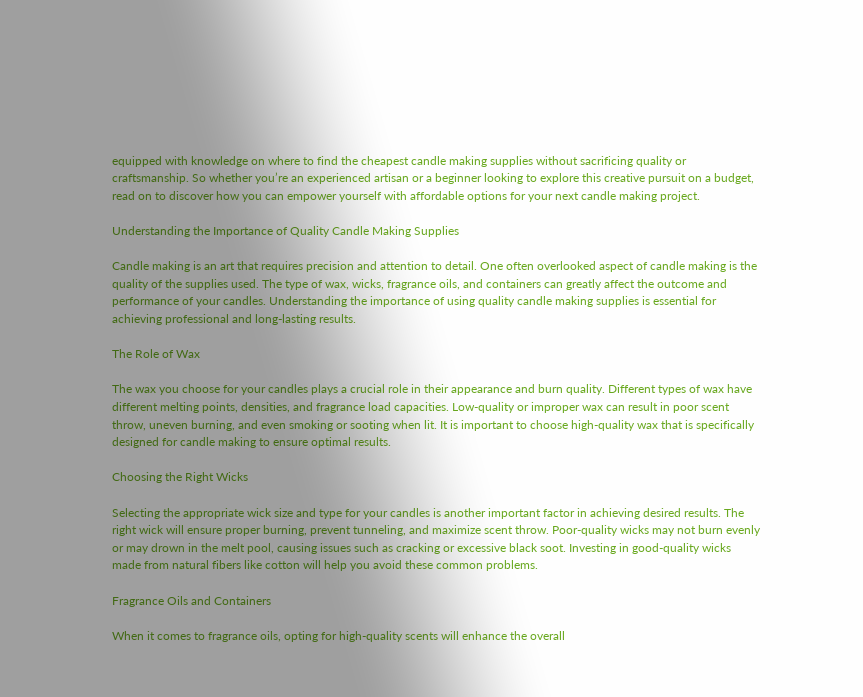equipped with knowledge on where to find the cheapest candle making supplies without sacrificing quality or craftsmanship. So whether you’re an experienced artisan or a beginner looking to explore this creative pursuit on a budget, read on to discover how you can empower yourself with affordable options for your next candle making project.

Understanding the Importance of Quality Candle Making Supplies

Candle making is an art that requires precision and attention to detail. One often overlooked aspect of candle making is the quality of the supplies used. The type of wax, wicks, fragrance oils, and containers can greatly affect the outcome and performance of your candles. Understanding the importance of using quality candle making supplies is essential for achieving professional and long-lasting results.

The Role of Wax

The wax you choose for your candles plays a crucial role in their appearance and burn quality. Different types of wax have different melting points, densities, and fragrance load capacities. Low-quality or improper wax can result in poor scent throw, uneven burning, and even smoking or sooting when lit. It is important to choose high-quality wax that is specifically designed for candle making to ensure optimal results.

Choosing the Right Wicks

Selecting the appropriate wick size and type for your candles is another important factor in achieving desired results. The right wick will ensure proper burning, prevent tunneling, and maximize scent throw. Poor-quality wicks may not burn evenly or may drown in the melt pool, causing issues such as cracking or excessive black soot. Investing in good-quality wicks made from natural fibers like cotton will help you avoid these common problems.

Fragrance Oils and Containers

When it comes to fragrance oils, opting for high-quality scents will enhance the overall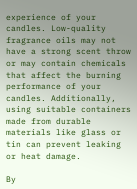experience of your candles. Low-quality fragrance oils may not have a strong scent throw or may contain chemicals that affect the burning performance of your candles. Additionally, using suitable containers made from durable materials like glass or tin can prevent leaking or heat damage.

By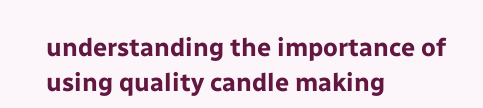understanding the importance of using quality candle making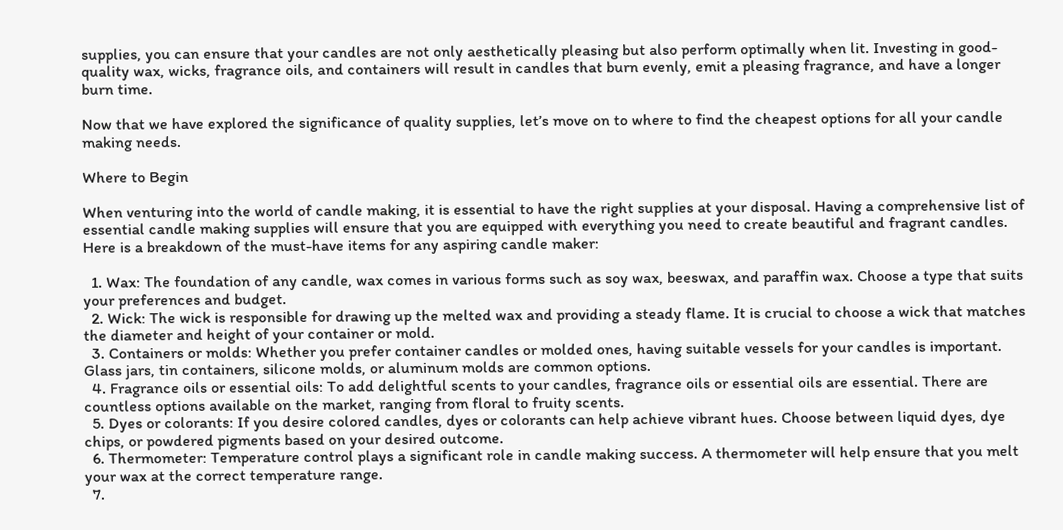supplies, you can ensure that your candles are not only aesthetically pleasing but also perform optimally when lit. Investing in good-quality wax, wicks, fragrance oils, and containers will result in candles that burn evenly, emit a pleasing fragrance, and have a longer burn time.

Now that we have explored the significance of quality supplies, let’s move on to where to find the cheapest options for all your candle making needs.

Where to Begin

When venturing into the world of candle making, it is essential to have the right supplies at your disposal. Having a comprehensive list of essential candle making supplies will ensure that you are equipped with everything you need to create beautiful and fragrant candles. Here is a breakdown of the must-have items for any aspiring candle maker:

  1. Wax: The foundation of any candle, wax comes in various forms such as soy wax, beeswax, and paraffin wax. Choose a type that suits your preferences and budget.
  2. Wick: The wick is responsible for drawing up the melted wax and providing a steady flame. It is crucial to choose a wick that matches the diameter and height of your container or mold.
  3. Containers or molds: Whether you prefer container candles or molded ones, having suitable vessels for your candles is important. Glass jars, tin containers, silicone molds, or aluminum molds are common options.
  4. Fragrance oils or essential oils: To add delightful scents to your candles, fragrance oils or essential oils are essential. There are countless options available on the market, ranging from floral to fruity scents.
  5. Dyes or colorants: If you desire colored candles, dyes or colorants can help achieve vibrant hues. Choose between liquid dyes, dye chips, or powdered pigments based on your desired outcome.
  6. Thermometer: Temperature control plays a significant role in candle making success. A thermometer will help ensure that you melt your wax at the correct temperature range.
  7.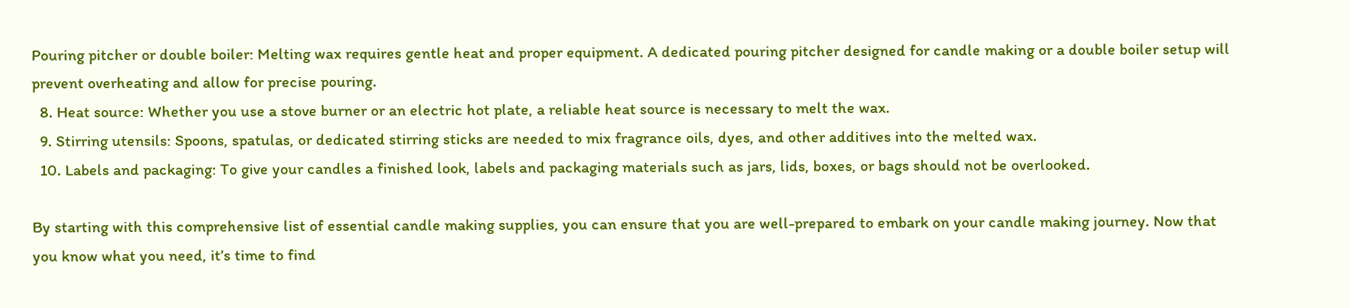Pouring pitcher or double boiler: Melting wax requires gentle heat and proper equipment. A dedicated pouring pitcher designed for candle making or a double boiler setup will prevent overheating and allow for precise pouring.
  8. Heat source: Whether you use a stove burner or an electric hot plate, a reliable heat source is necessary to melt the wax.
  9. Stirring utensils: Spoons, spatulas, or dedicated stirring sticks are needed to mix fragrance oils, dyes, and other additives into the melted wax.
  10. Labels and packaging: To give your candles a finished look, labels and packaging materials such as jars, lids, boxes, or bags should not be overlooked.

By starting with this comprehensive list of essential candle making supplies, you can ensure that you are well-prepared to embark on your candle making journey. Now that you know what you need, it’s time to find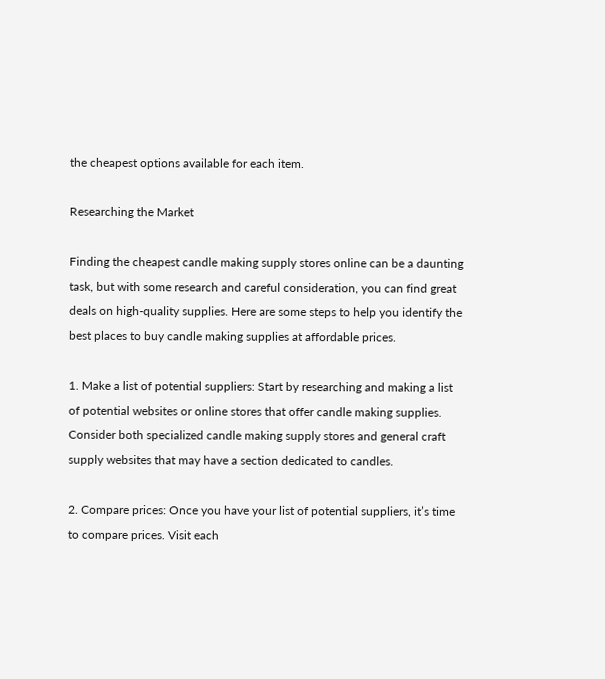the cheapest options available for each item.

Researching the Market

Finding the cheapest candle making supply stores online can be a daunting task, but with some research and careful consideration, you can find great deals on high-quality supplies. Here are some steps to help you identify the best places to buy candle making supplies at affordable prices.

1. Make a list of potential suppliers: Start by researching and making a list of potential websites or online stores that offer candle making supplies. Consider both specialized candle making supply stores and general craft supply websites that may have a section dedicated to candles.

2. Compare prices: Once you have your list of potential suppliers, it’s time to compare prices. Visit each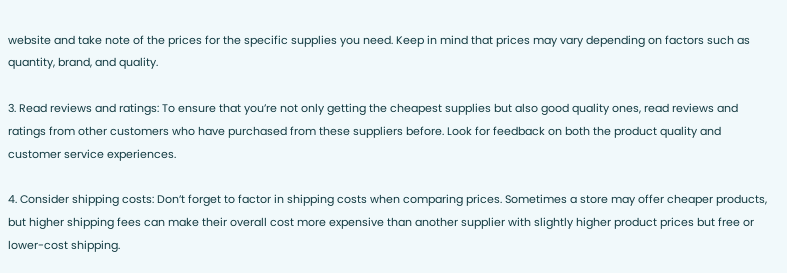website and take note of the prices for the specific supplies you need. Keep in mind that prices may vary depending on factors such as quantity, brand, and quality.

3. Read reviews and ratings: To ensure that you’re not only getting the cheapest supplies but also good quality ones, read reviews and ratings from other customers who have purchased from these suppliers before. Look for feedback on both the product quality and customer service experiences.

4. Consider shipping costs: Don’t forget to factor in shipping costs when comparing prices. Sometimes a store may offer cheaper products, but higher shipping fees can make their overall cost more expensive than another supplier with slightly higher product prices but free or lower-cost shipping.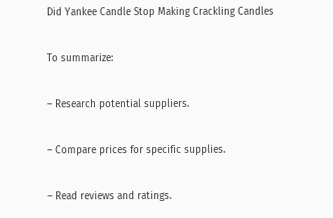Did Yankee Candle Stop Making Crackling Candles

To summarize:

– Research potential suppliers.

– Compare prices for specific supplies.

– Read reviews and ratings.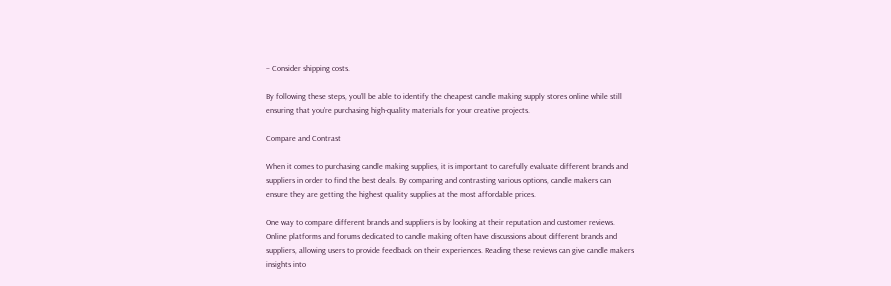– Consider shipping costs.

By following these steps, you’ll be able to identify the cheapest candle making supply stores online while still ensuring that you’re purchasing high-quality materials for your creative projects.

Compare and Contrast

When it comes to purchasing candle making supplies, it is important to carefully evaluate different brands and suppliers in order to find the best deals. By comparing and contrasting various options, candle makers can ensure they are getting the highest quality supplies at the most affordable prices.

One way to compare different brands and suppliers is by looking at their reputation and customer reviews. Online platforms and forums dedicated to candle making often have discussions about different brands and suppliers, allowing users to provide feedback on their experiences. Reading these reviews can give candle makers insights into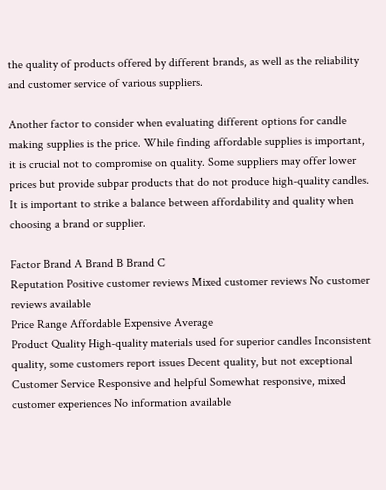the quality of products offered by different brands, as well as the reliability and customer service of various suppliers.

Another factor to consider when evaluating different options for candle making supplies is the price. While finding affordable supplies is important, it is crucial not to compromise on quality. Some suppliers may offer lower prices but provide subpar products that do not produce high-quality candles. It is important to strike a balance between affordability and quality when choosing a brand or supplier.

Factor Brand A Brand B Brand C
Reputation Positive customer reviews Mixed customer reviews No customer reviews available
Price Range Affordable Expensive Average
Product Quality High-quality materials used for superior candles Inconsistent quality, some customers report issues Decent quality, but not exceptional
Customer Service Responsive and helpful Somewhat responsive, mixed customer experiences No information available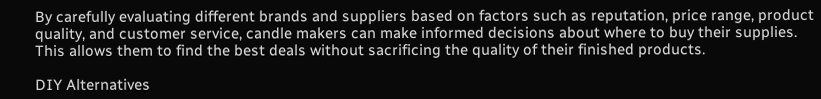By carefully evaluating different brands and suppliers based on factors such as reputation, price range, product quality, and customer service, candle makers can make informed decisions about where to buy their supplies. This allows them to find the best deals without sacrificing the quality of their finished products.

DIY Alternatives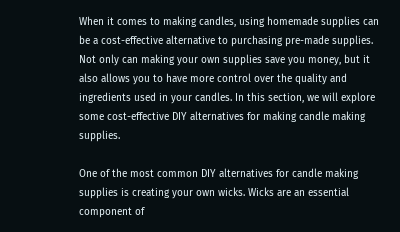When it comes to making candles, using homemade supplies can be a cost-effective alternative to purchasing pre-made supplies. Not only can making your own supplies save you money, but it also allows you to have more control over the quality and ingredients used in your candles. In this section, we will explore some cost-effective DIY alternatives for making candle making supplies.

One of the most common DIY alternatives for candle making supplies is creating your own wicks. Wicks are an essential component of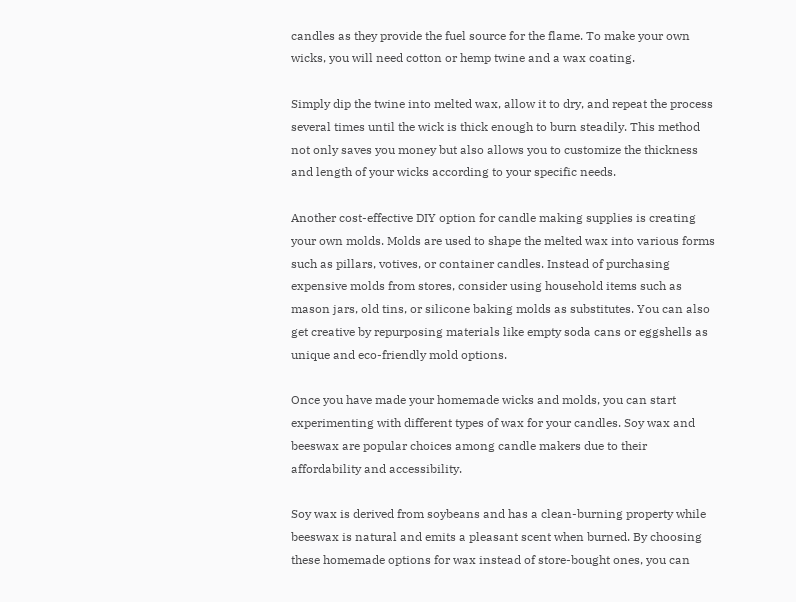candles as they provide the fuel source for the flame. To make your own wicks, you will need cotton or hemp twine and a wax coating.

Simply dip the twine into melted wax, allow it to dry, and repeat the process several times until the wick is thick enough to burn steadily. This method not only saves you money but also allows you to customize the thickness and length of your wicks according to your specific needs.

Another cost-effective DIY option for candle making supplies is creating your own molds. Molds are used to shape the melted wax into various forms such as pillars, votives, or container candles. Instead of purchasing expensive molds from stores, consider using household items such as mason jars, old tins, or silicone baking molds as substitutes. You can also get creative by repurposing materials like empty soda cans or eggshells as unique and eco-friendly mold options.

Once you have made your homemade wicks and molds, you can start experimenting with different types of wax for your candles. Soy wax and beeswax are popular choices among candle makers due to their affordability and accessibility.

Soy wax is derived from soybeans and has a clean-burning property while beeswax is natural and emits a pleasant scent when burned. By choosing these homemade options for wax instead of store-bought ones, you can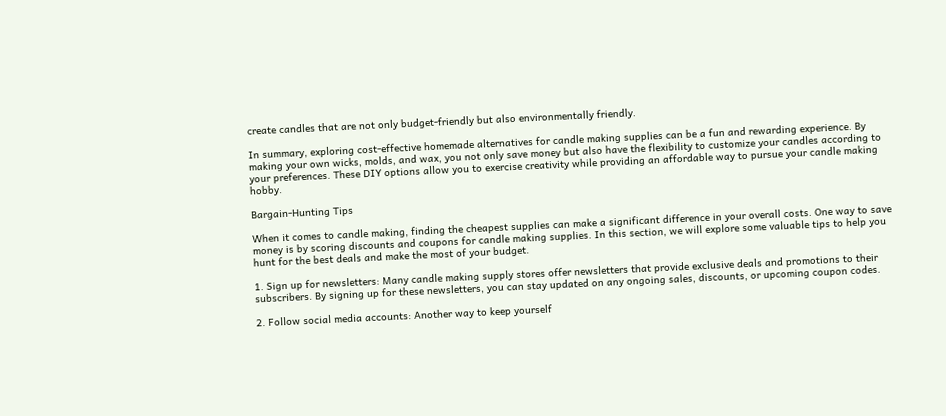create candles that are not only budget-friendly but also environmentally friendly.

In summary, exploring cost-effective homemade alternatives for candle making supplies can be a fun and rewarding experience. By making your own wicks, molds, and wax, you not only save money but also have the flexibility to customize your candles according to your preferences. These DIY options allow you to exercise creativity while providing an affordable way to pursue your candle making hobby.

Bargain-Hunting Tips

When it comes to candle making, finding the cheapest supplies can make a significant difference in your overall costs. One way to save money is by scoring discounts and coupons for candle making supplies. In this section, we will explore some valuable tips to help you hunt for the best deals and make the most of your budget.

1. Sign up for newsletters: Many candle making supply stores offer newsletters that provide exclusive deals and promotions to their subscribers. By signing up for these newsletters, you can stay updated on any ongoing sales, discounts, or upcoming coupon codes.

2. Follow social media accounts: Another way to keep yourself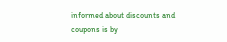informed about discounts and coupons is by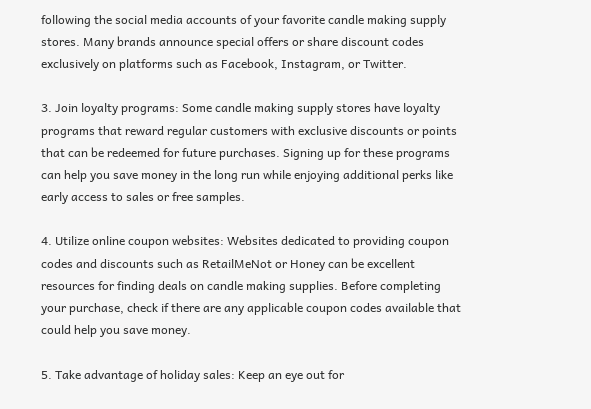following the social media accounts of your favorite candle making supply stores. Many brands announce special offers or share discount codes exclusively on platforms such as Facebook, Instagram, or Twitter.

3. Join loyalty programs: Some candle making supply stores have loyalty programs that reward regular customers with exclusive discounts or points that can be redeemed for future purchases. Signing up for these programs can help you save money in the long run while enjoying additional perks like early access to sales or free samples.

4. Utilize online coupon websites: Websites dedicated to providing coupon codes and discounts such as RetailMeNot or Honey can be excellent resources for finding deals on candle making supplies. Before completing your purchase, check if there are any applicable coupon codes available that could help you save money.

5. Take advantage of holiday sales: Keep an eye out for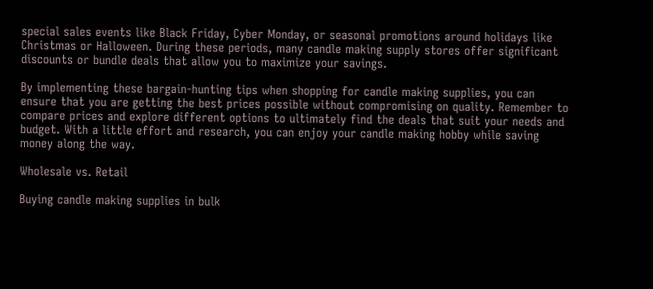special sales events like Black Friday, Cyber Monday, or seasonal promotions around holidays like Christmas or Halloween. During these periods, many candle making supply stores offer significant discounts or bundle deals that allow you to maximize your savings.

By implementing these bargain-hunting tips when shopping for candle making supplies, you can ensure that you are getting the best prices possible without compromising on quality. Remember to compare prices and explore different options to ultimately find the deals that suit your needs and budget. With a little effort and research, you can enjoy your candle making hobby while saving money along the way.

Wholesale vs. Retail

Buying candle making supplies in bulk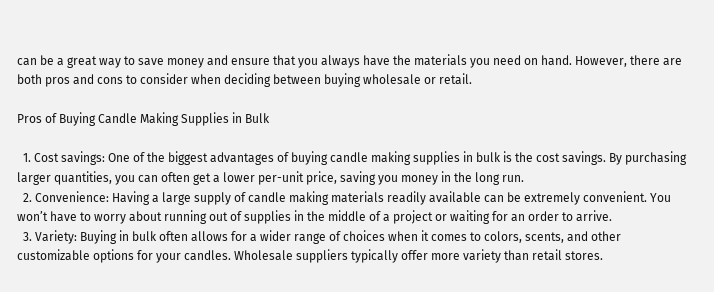can be a great way to save money and ensure that you always have the materials you need on hand. However, there are both pros and cons to consider when deciding between buying wholesale or retail.

Pros of Buying Candle Making Supplies in Bulk

  1. Cost savings: One of the biggest advantages of buying candle making supplies in bulk is the cost savings. By purchasing larger quantities, you can often get a lower per-unit price, saving you money in the long run.
  2. Convenience: Having a large supply of candle making materials readily available can be extremely convenient. You won’t have to worry about running out of supplies in the middle of a project or waiting for an order to arrive.
  3. Variety: Buying in bulk often allows for a wider range of choices when it comes to colors, scents, and other customizable options for your candles. Wholesale suppliers typically offer more variety than retail stores.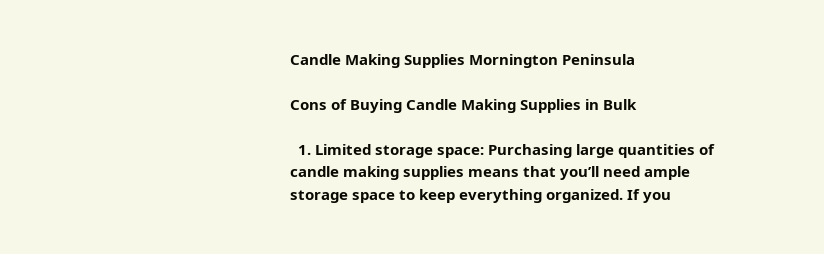Candle Making Supplies Mornington Peninsula

Cons of Buying Candle Making Supplies in Bulk

  1. Limited storage space: Purchasing large quantities of candle making supplies means that you’ll need ample storage space to keep everything organized. If you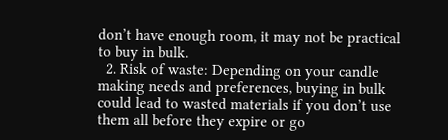don’t have enough room, it may not be practical to buy in bulk.
  2. Risk of waste: Depending on your candle making needs and preferences, buying in bulk could lead to wasted materials if you don’t use them all before they expire or go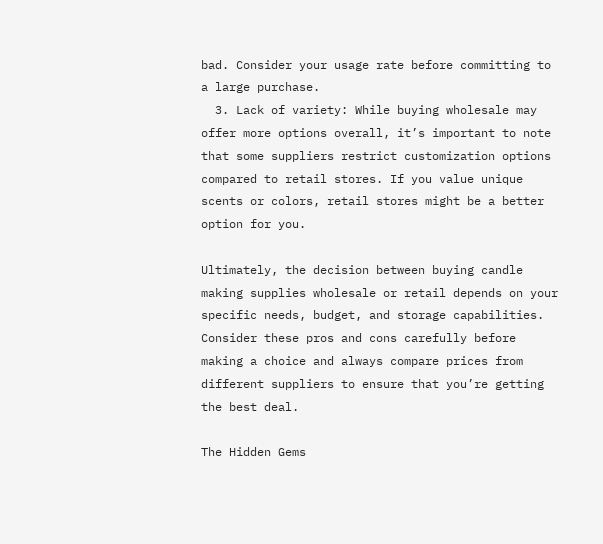bad. Consider your usage rate before committing to a large purchase.
  3. Lack of variety: While buying wholesale may offer more options overall, it’s important to note that some suppliers restrict customization options compared to retail stores. If you value unique scents or colors, retail stores might be a better option for you.

Ultimately, the decision between buying candle making supplies wholesale or retail depends on your specific needs, budget, and storage capabilities. Consider these pros and cons carefully before making a choice and always compare prices from different suppliers to ensure that you’re getting the best deal.

The Hidden Gems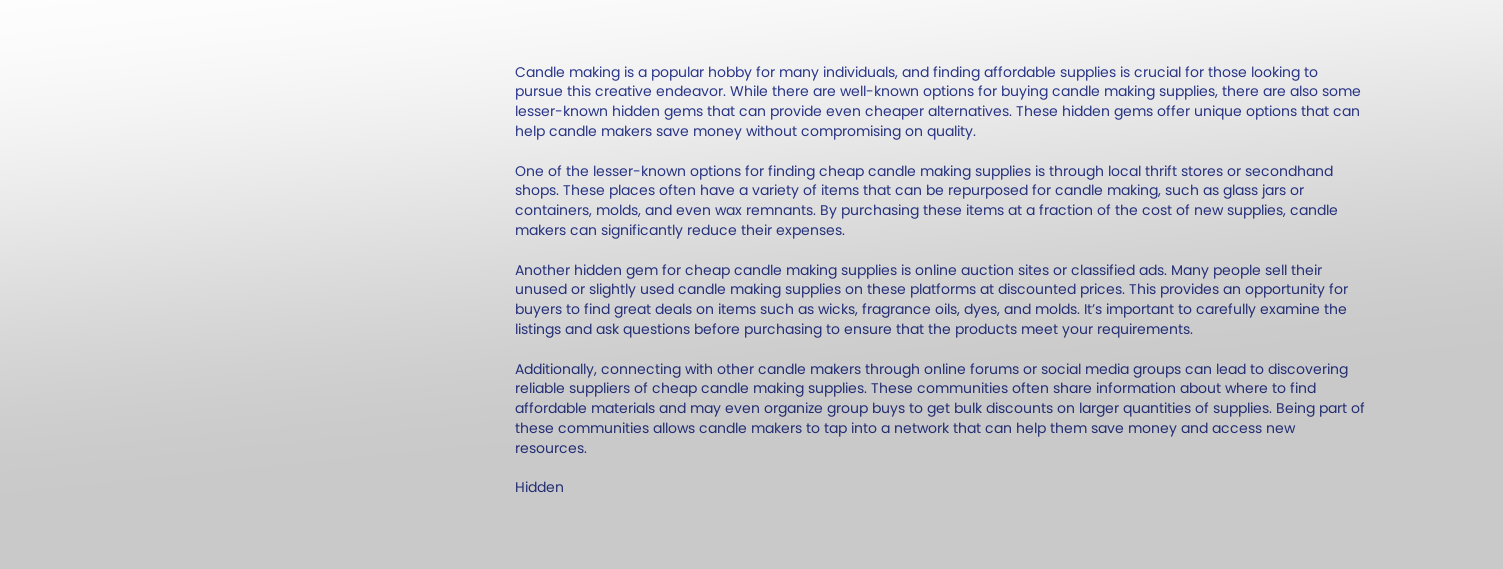Candle making is a popular hobby for many individuals, and finding affordable supplies is crucial for those looking to pursue this creative endeavor. While there are well-known options for buying candle making supplies, there are also some lesser-known hidden gems that can provide even cheaper alternatives. These hidden gems offer unique options that can help candle makers save money without compromising on quality.

One of the lesser-known options for finding cheap candle making supplies is through local thrift stores or secondhand shops. These places often have a variety of items that can be repurposed for candle making, such as glass jars or containers, molds, and even wax remnants. By purchasing these items at a fraction of the cost of new supplies, candle makers can significantly reduce their expenses.

Another hidden gem for cheap candle making supplies is online auction sites or classified ads. Many people sell their unused or slightly used candle making supplies on these platforms at discounted prices. This provides an opportunity for buyers to find great deals on items such as wicks, fragrance oils, dyes, and molds. It’s important to carefully examine the listings and ask questions before purchasing to ensure that the products meet your requirements.

Additionally, connecting with other candle makers through online forums or social media groups can lead to discovering reliable suppliers of cheap candle making supplies. These communities often share information about where to find affordable materials and may even organize group buys to get bulk discounts on larger quantities of supplies. Being part of these communities allows candle makers to tap into a network that can help them save money and access new resources.

Hidden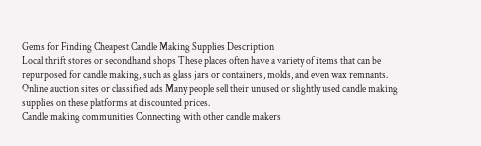Gems for Finding Cheapest Candle Making Supplies Description
Local thrift stores or secondhand shops These places often have a variety of items that can be repurposed for candle making, such as glass jars or containers, molds, and even wax remnants.
Online auction sites or classified ads Many people sell their unused or slightly used candle making supplies on these platforms at discounted prices.
Candle making communities Connecting with other candle makers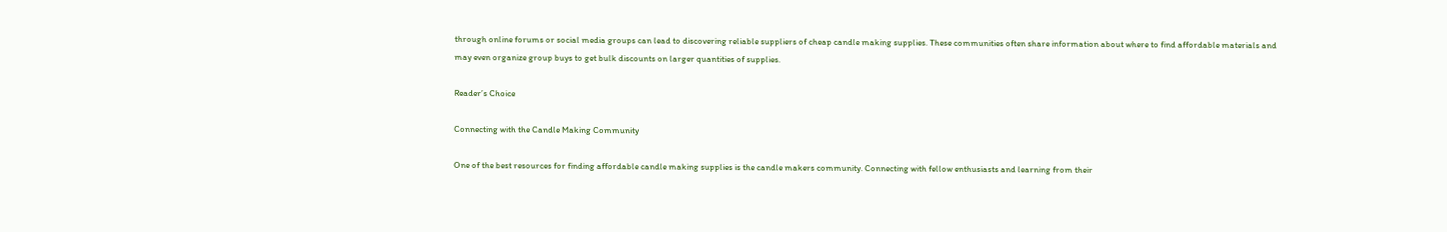through online forums or social media groups can lead to discovering reliable suppliers of cheap candle making supplies. These communities often share information about where to find affordable materials and may even organize group buys to get bulk discounts on larger quantities of supplies.

Reader’s Choice

Connecting with the Candle Making Community

One of the best resources for finding affordable candle making supplies is the candle makers community. Connecting with fellow enthusiasts and learning from their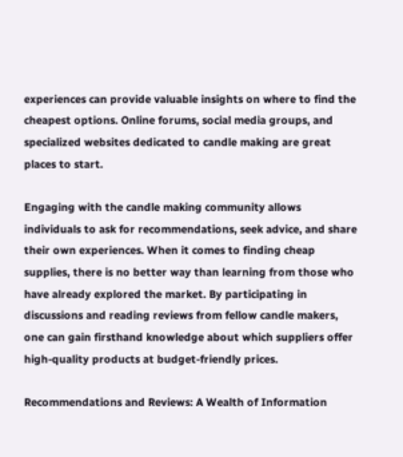experiences can provide valuable insights on where to find the cheapest options. Online forums, social media groups, and specialized websites dedicated to candle making are great places to start.

Engaging with the candle making community allows individuals to ask for recommendations, seek advice, and share their own experiences. When it comes to finding cheap supplies, there is no better way than learning from those who have already explored the market. By participating in discussions and reading reviews from fellow candle makers, one can gain firsthand knowledge about which suppliers offer high-quality products at budget-friendly prices.

Recommendations and Reviews: A Wealth of Information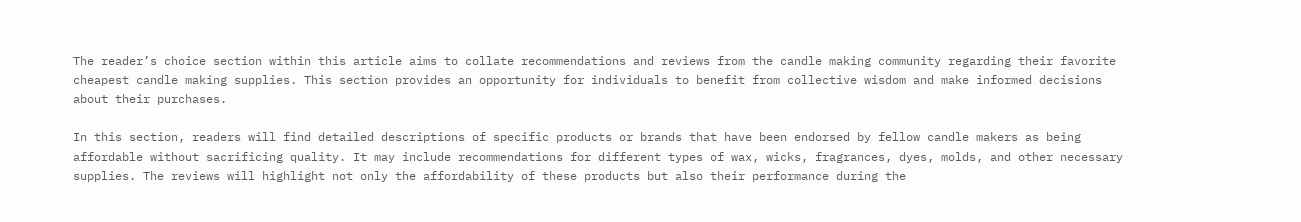The reader’s choice section within this article aims to collate recommendations and reviews from the candle making community regarding their favorite cheapest candle making supplies. This section provides an opportunity for individuals to benefit from collective wisdom and make informed decisions about their purchases.

In this section, readers will find detailed descriptions of specific products or brands that have been endorsed by fellow candle makers as being affordable without sacrificing quality. It may include recommendations for different types of wax, wicks, fragrances, dyes, molds, and other necessary supplies. The reviews will highlight not only the affordability of these products but also their performance during the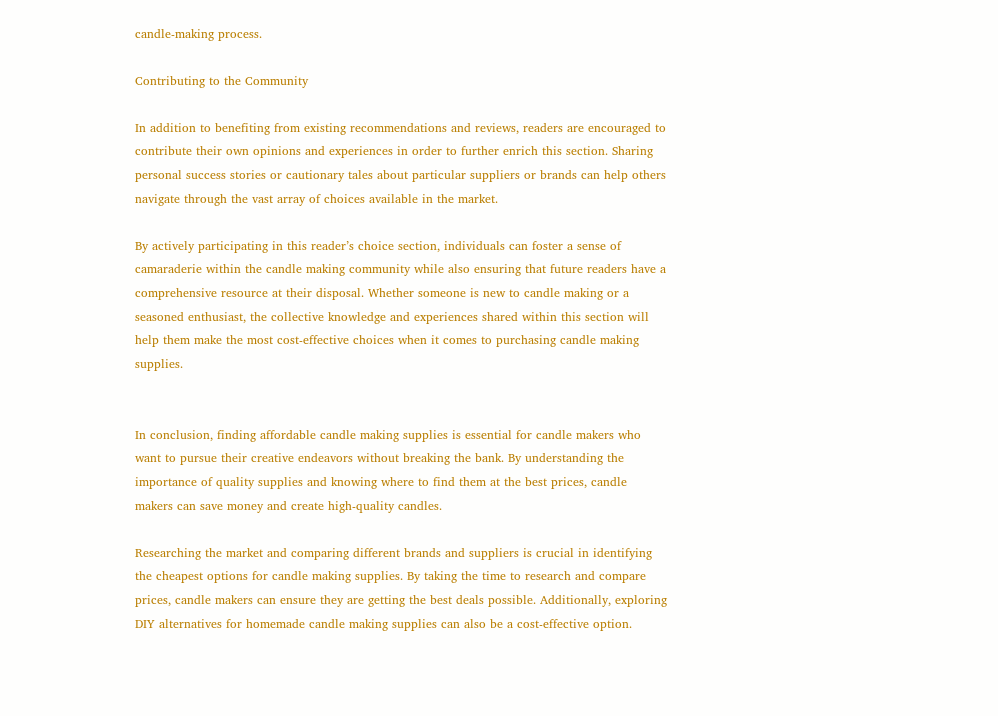candle-making process.

Contributing to the Community

In addition to benefiting from existing recommendations and reviews, readers are encouraged to contribute their own opinions and experiences in order to further enrich this section. Sharing personal success stories or cautionary tales about particular suppliers or brands can help others navigate through the vast array of choices available in the market.

By actively participating in this reader’s choice section, individuals can foster a sense of camaraderie within the candle making community while also ensuring that future readers have a comprehensive resource at their disposal. Whether someone is new to candle making or a seasoned enthusiast, the collective knowledge and experiences shared within this section will help them make the most cost-effective choices when it comes to purchasing candle making supplies.


In conclusion, finding affordable candle making supplies is essential for candle makers who want to pursue their creative endeavors without breaking the bank. By understanding the importance of quality supplies and knowing where to find them at the best prices, candle makers can save money and create high-quality candles.

Researching the market and comparing different brands and suppliers is crucial in identifying the cheapest options for candle making supplies. By taking the time to research and compare prices, candle makers can ensure they are getting the best deals possible. Additionally, exploring DIY alternatives for homemade candle making supplies can also be a cost-effective option.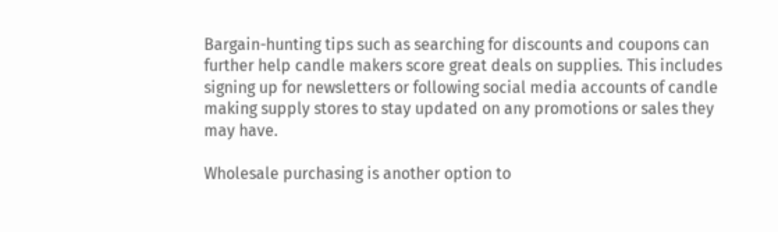Bargain-hunting tips such as searching for discounts and coupons can further help candle makers score great deals on supplies. This includes signing up for newsletters or following social media accounts of candle making supply stores to stay updated on any promotions or sales they may have.

Wholesale purchasing is another option to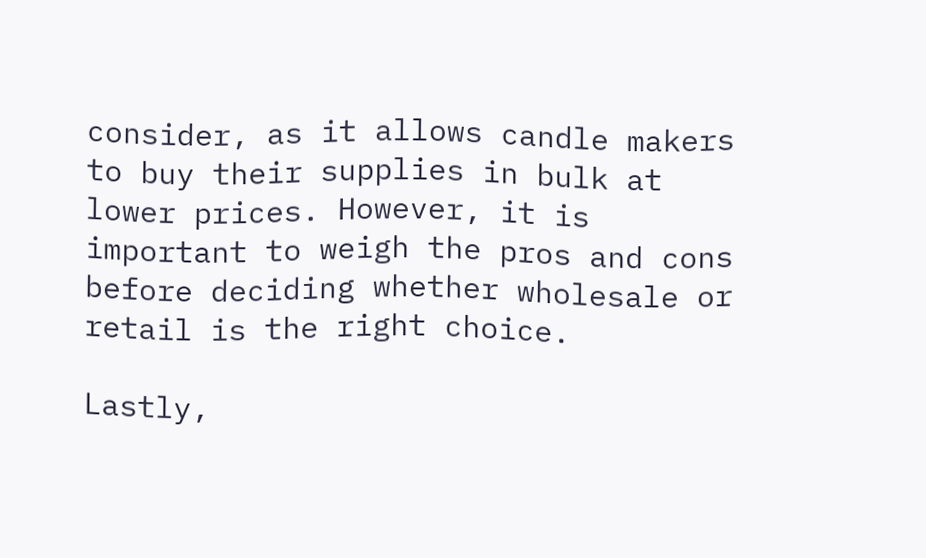consider, as it allows candle makers to buy their supplies in bulk at lower prices. However, it is important to weigh the pros and cons before deciding whether wholesale or retail is the right choice.

Lastly,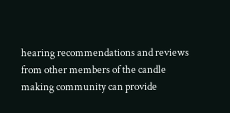hearing recommendations and reviews from other members of the candle making community can provide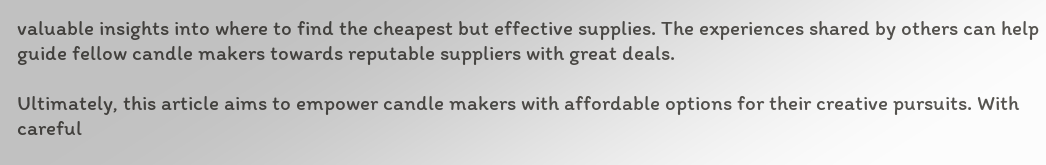valuable insights into where to find the cheapest but effective supplies. The experiences shared by others can help guide fellow candle makers towards reputable suppliers with great deals.

Ultimately, this article aims to empower candle makers with affordable options for their creative pursuits. With careful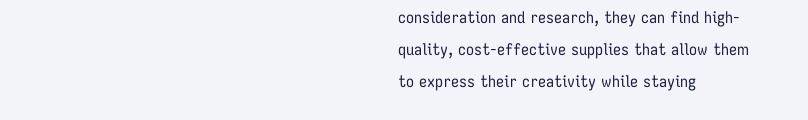consideration and research, they can find high-quality, cost-effective supplies that allow them to express their creativity while staying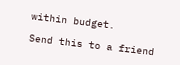within budget.

Send this to a friend